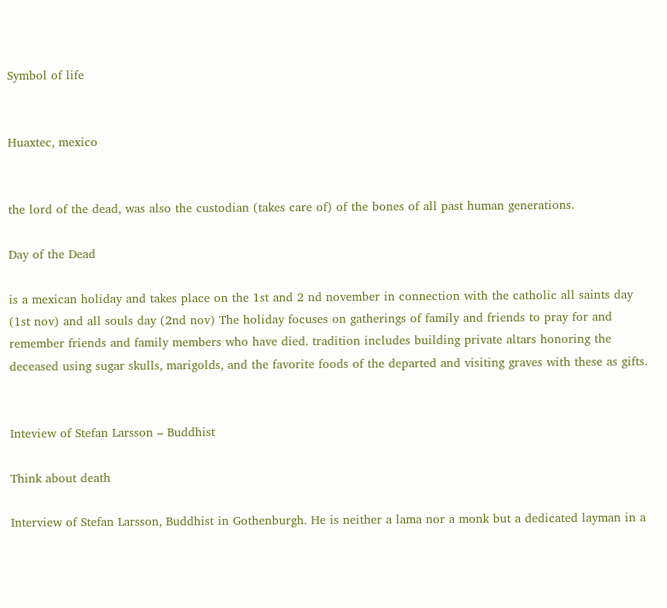Symbol of life


Huaxtec, mexico


the lord of the dead, was also the custodian (takes care of) of the bones of all past human generations.

Day of the Dead

is a mexican holiday and takes place on the 1st and 2 nd november in connection with the catholic all saints day (1st nov) and all souls day (2nd nov) The holiday focuses on gatherings of family and friends to pray for and remember friends and family members who have died. tradition includes building private altars honoring the deceased using sugar skulls, marigolds, and the favorite foods of the departed and visiting graves with these as gifts.


Inteview of Stefan Larsson – Buddhist

Think about death

Interview of Stefan Larsson, Buddhist in Gothenburgh. He is neither a lama nor a monk but a dedicated layman in a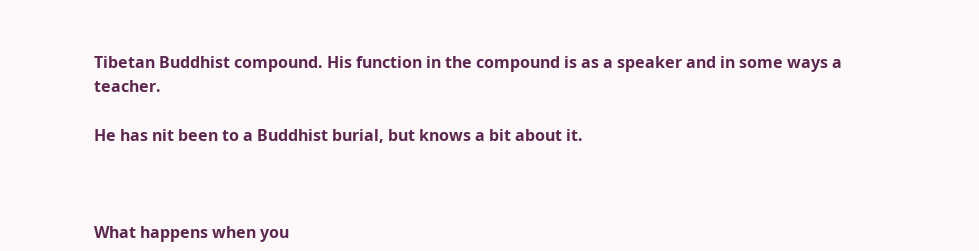Tibetan Buddhist compound. His function in the compound is as a speaker and in some ways a teacher.

He has nit been to a Buddhist burial, but knows a bit about it.



What happens when you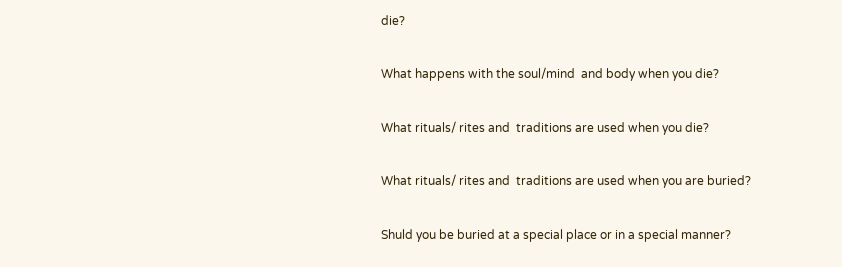die?

What happens with the soul/mind  and body when you die?

What rituals/ rites and  traditions are used when you die?

What rituals/ rites and  traditions are used when you are buried?

Shuld you be buried at a special place or in a special manner?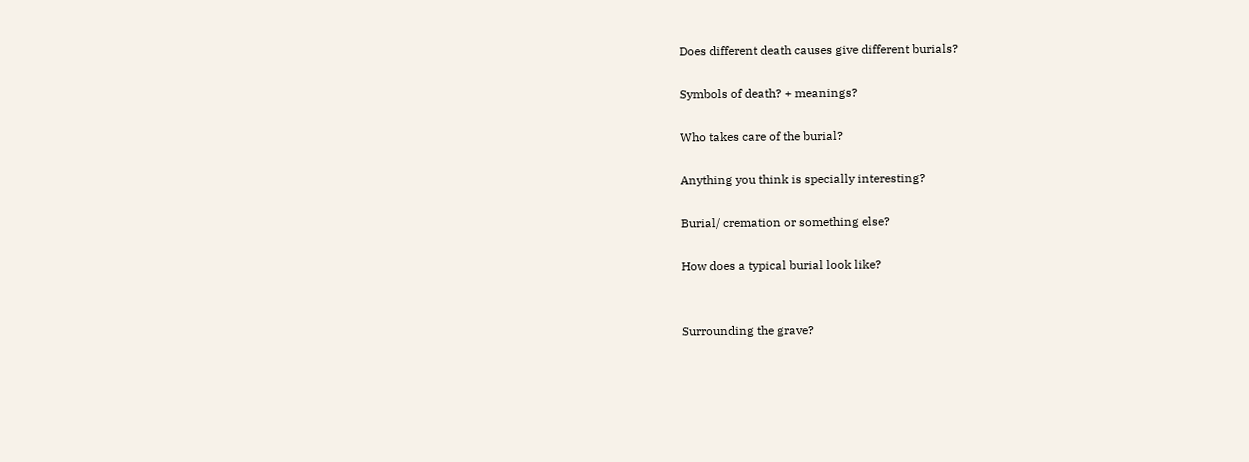Does different death causes give different burials?

Symbols of death? + meanings?

Who takes care of the burial?

Anything you think is specially interesting?

Burial/ cremation or something else?

How does a typical burial look like?


Surrounding the grave?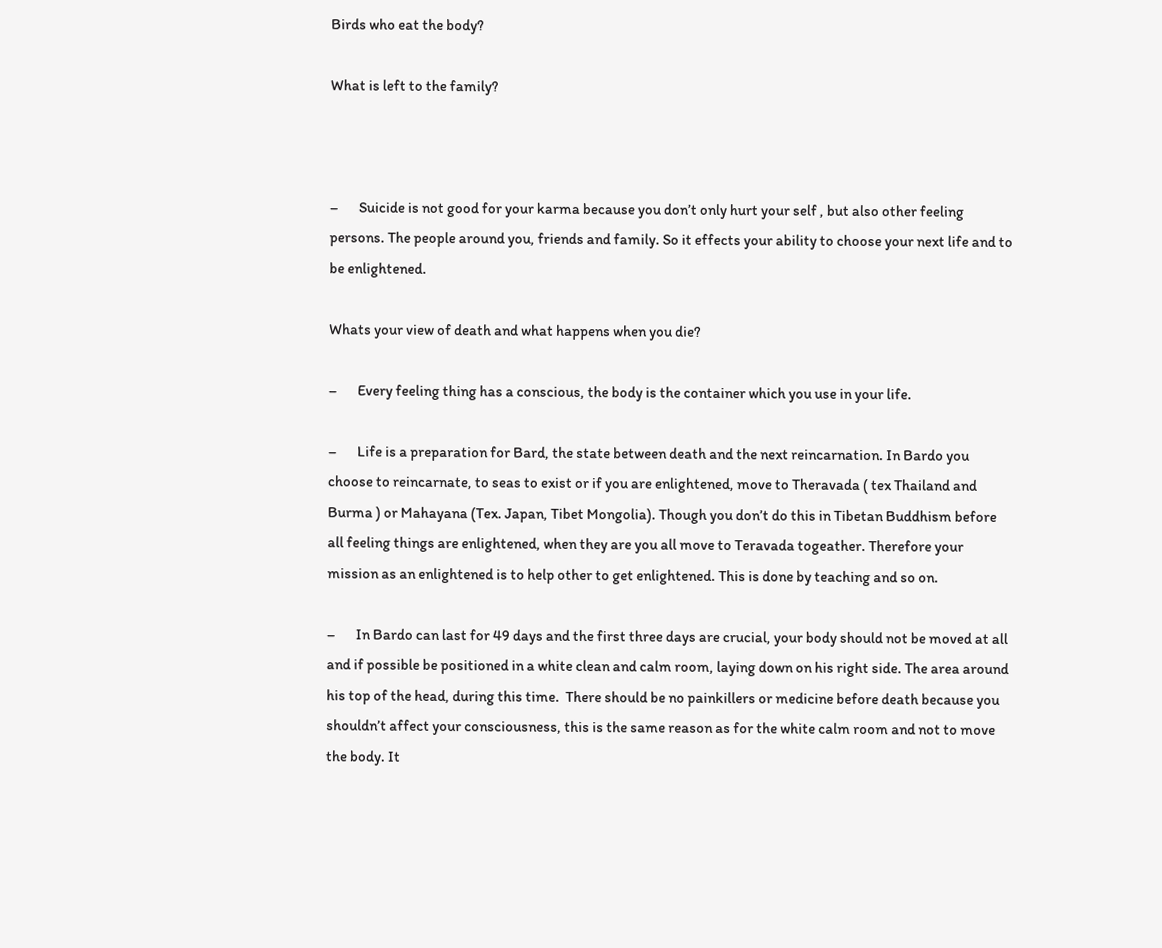Birds who eat the body?

What is left to the family?



–       Suicide is not good for your karma because you don’t only hurt your self , but also other feeling persons. The people around you, friends and family. So it effects your ability to choose your next life and to be enlightened.

Whats your view of death and what happens when you die?

–       Every feeling thing has a conscious, the body is the container which you use in your life.

–       Life is a preparation for Bard, the state between death and the next reincarnation. In Bardo you choose to reincarnate, to seas to exist or if you are enlightened, move to Theravada ( tex Thailand and Burma ) or Mahayana (Tex. Japan, Tibet Mongolia). Though you don’t do this in Tibetan Buddhism before all feeling things are enlightened, when they are you all move to Teravada togeather. Therefore your mission as an enlightened is to help other to get enlightened. This is done by teaching and so on.

–       In Bardo can last for 49 days and the first three days are crucial, your body should not be moved at all and if possible be positioned in a white clean and calm room, laying down on his right side. The area around his top of the head, during this time.  There should be no painkillers or medicine before death because you shouldn’t affect your consciousness, this is the same reason as for the white calm room and not to move the body. It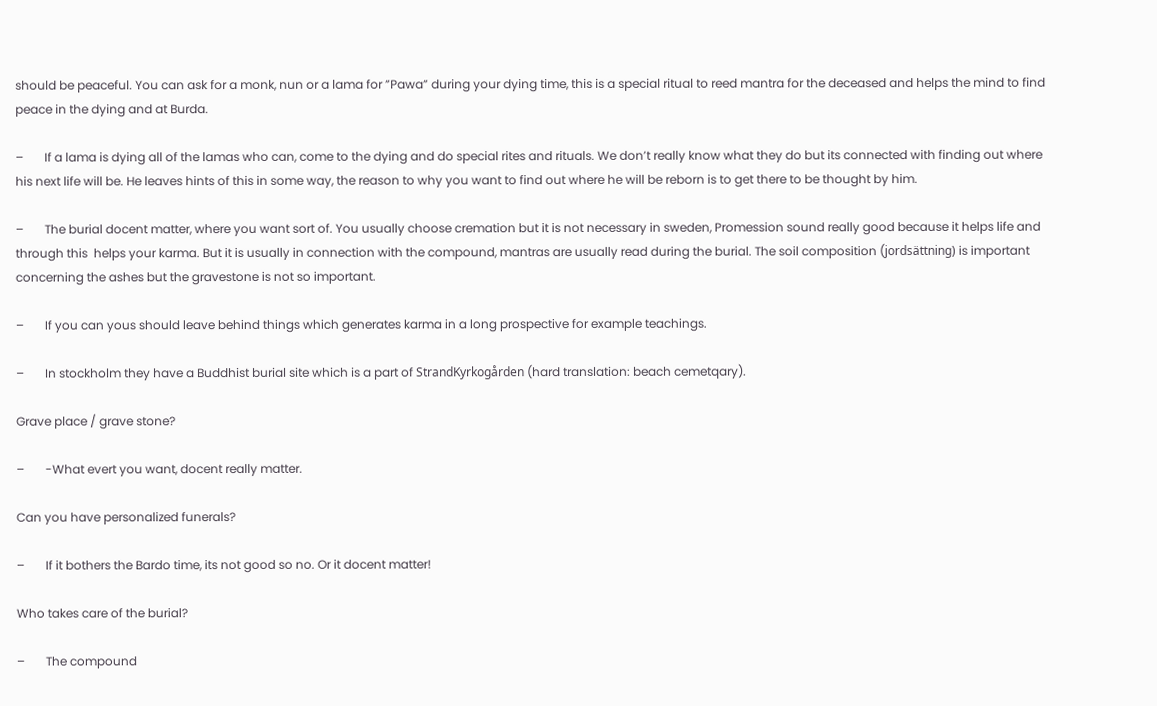should be peaceful. You can ask for a monk, nun or a lama for ”Pawa” during your dying time, this is a special ritual to reed mantra for the deceased and helps the mind to find peace in the dying and at Burda.

–       If a lama is dying all of the lamas who can, come to the dying and do special rites and rituals. We don’t really know what they do but its connected with finding out where his next life will be. He leaves hints of this in some way, the reason to why you want to find out where he will be reborn is to get there to be thought by him.

–       The burial docent matter, where you want sort of. You usually choose cremation but it is not necessary in sweden, Promession sound really good because it helps life and through this  helps your karma. But it is usually in connection with the compound, mantras are usually read during the burial. The soil composition (jordsättning) is important concerning the ashes but the gravestone is not so important.

–       If you can yous should leave behind things which generates karma in a long prospective for example teachings.

–       In stockholm they have a Buddhist burial site which is a part of StrandKyrkogården (hard translation: beach cemetqary).

Grave place / grave stone?

–       -What evert you want, docent really matter.

Can you have personalized funerals?

–       If it bothers the Bardo time, its not good so no. Or it docent matter!

Who takes care of the burial?

–       The compound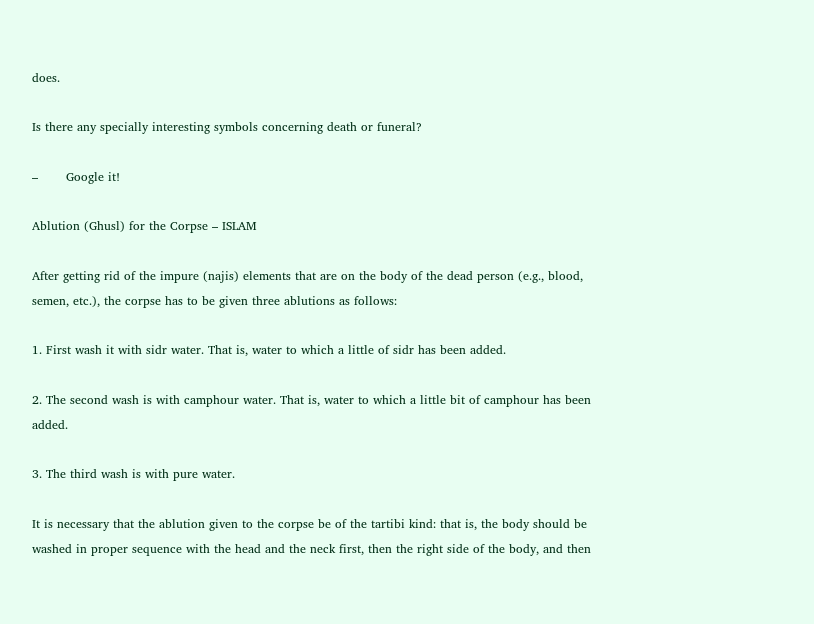does.

Is there any specially interesting symbols concerning death or funeral?

–       Google it!

Ablution (Ghusl) for the Corpse – ISLAM

After getting rid of the impure (najis) elements that are on the body of the dead person (e.g., blood, semen, etc.), the corpse has to be given three ablutions as follows:

1. First wash it with sidr water. That is, water to which a little of sidr has been added.

2. The second wash is with camphour water. That is, water to which a little bit of camphour has been added.

3. The third wash is with pure water.

It is necessary that the ablution given to the corpse be of the tartibi kind: that is, the body should be washed in proper sequence with the head and the neck first, then the right side of the body, and then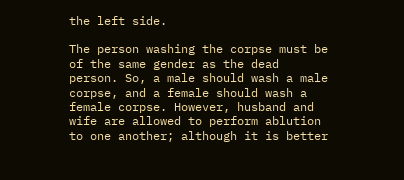the left side.

The person washing the corpse must be of the same gender as the dead person. So, a male should wash a male corpse, and a female should wash a female corpse. However, husband and wife are allowed to perform ablution to one another; although it is better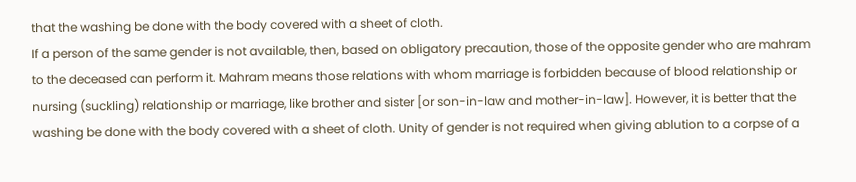that the washing be done with the body covered with a sheet of cloth.
If a person of the same gender is not available, then, based on obligatory precaution, those of the opposite gender who are mahram to the deceased can perform it. Mahram means those relations with whom marriage is forbidden because of blood relationship or nursing (suckling) relationship or marriage, like brother and sister [or son-in-law and mother-in-law]. However, it is better that the washing be done with the body covered with a sheet of cloth. Unity of gender is not required when giving ablution to a corpse of a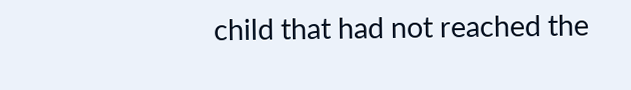child that had not reached the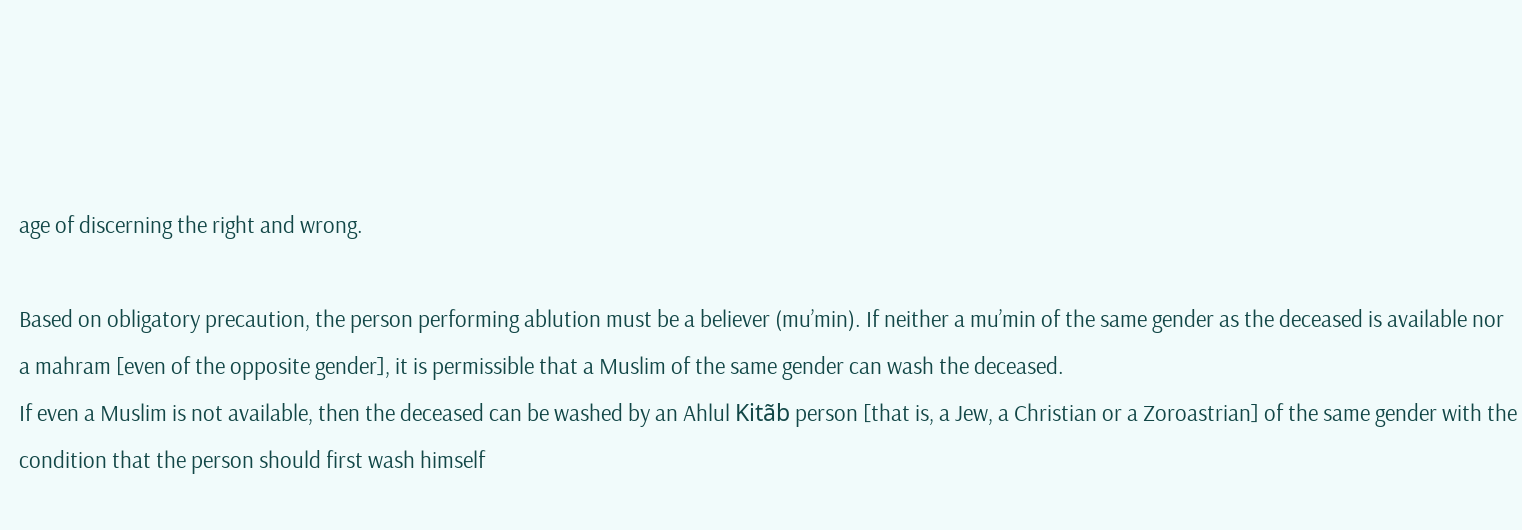age of discerning the right and wrong.

Based on obligatory precaution, the person performing ablution must be a believer (mu’min). If neither a mu’min of the same gender as the deceased is available nor a mahram [even of the opposite gender], it is permissible that a Muslim of the same gender can wash the deceased.
If even a Muslim is not available, then the deceased can be washed by an Ahlul Kitãb person [that is, a Jew, a Christian or a Zoroastrian] of the same gender with the condition that the person should first wash himself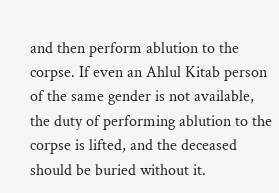and then perform ablution to the corpse. If even an Ahlul Kitab person of the same gender is not available, the duty of performing ablution to the corpse is lifted, and the deceased should be buried without it.